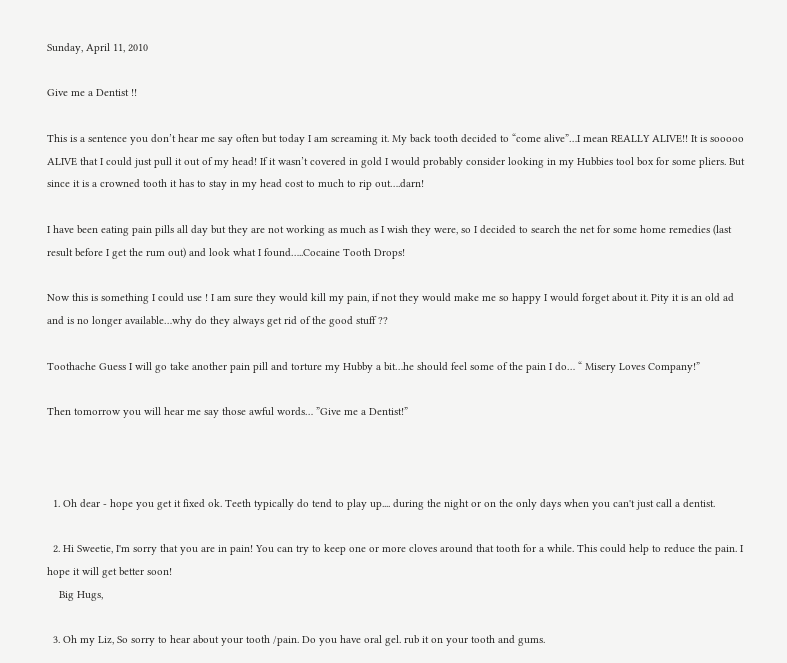Sunday, April 11, 2010

Give me a Dentist !!

This is a sentence you don’t hear me say often but today I am screaming it. My back tooth decided to “come alive”…I mean REALLY ALIVE!! It is sooooo ALIVE that I could just pull it out of my head! If it wasn’t covered in gold I would probably consider looking in my Hubbies tool box for some pliers. But since it is a crowned tooth it has to stay in my head cost to much to rip out….darn!

I have been eating pain pills all day but they are not working as much as I wish they were, so I decided to search the net for some home remedies (last result before I get the rum out) and look what I found…..Cocaine Tooth Drops!

Now this is something I could use ! I am sure they would kill my pain, if not they would make me so happy I would forget about it. Pity it is an old ad and is no longer available…why do they always get rid of the good stuff ??

Toothache Guess I will go take another pain pill and torture my Hubby a bit…he should feel some of the pain I do… “ Misery Loves Company!”

Then tomorrow you will hear me say those awful words… ”Give me a Dentist!”



  1. Oh dear - hope you get it fixed ok. Teeth typically do tend to play up.... during the night or on the only days when you can't just call a dentist.

  2. Hi Sweetie, I'm sorry that you are in pain! You can try to keep one or more cloves around that tooth for a while. This could help to reduce the pain. I hope it will get better soon!
    Big Hugs,

  3. Oh my Liz, So sorry to hear about your tooth /pain. Do you have oral gel. rub it on your tooth and gums.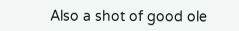Also a shot of good ole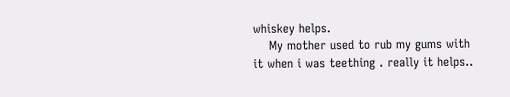whiskey helps.
    My mother used to rub my gums with it when i was teething . really it helps..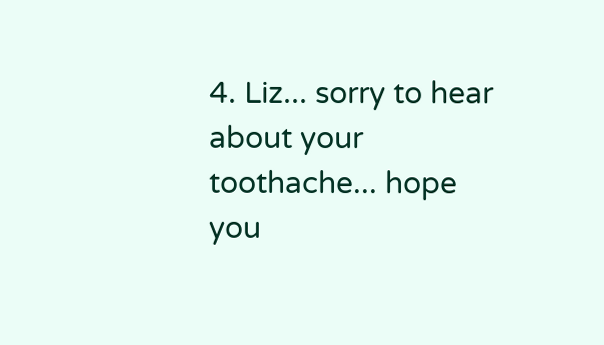4. Liz... sorry to hear about your toothache... hope you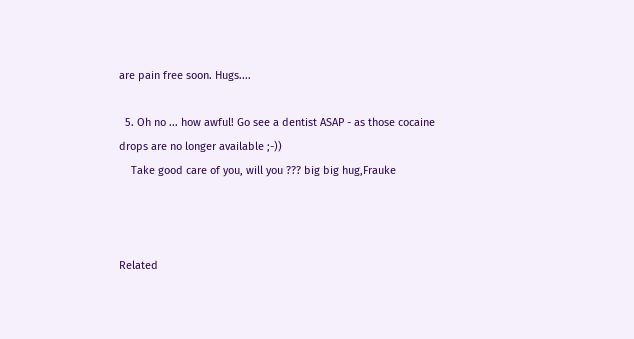are pain free soon. Hugs....

  5. Oh no ... how awful! Go see a dentist ASAP - as those cocaine drops are no longer available ;-))
    Take good care of you, will you ??? big big hug,Frauke



Related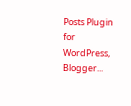Posts Plugin for WordPress, Blogger...